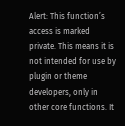Alert: This function’s access is marked private. This means it is not intended for use by plugin or theme developers, only in other core functions. It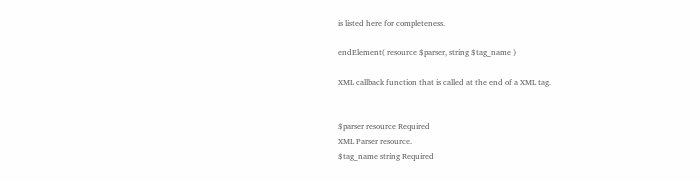is listed here for completeness.

endElement( resource $parser, string $tag_name )

XML callback function that is called at the end of a XML tag.


$parser resource Required
XML Parser resource.
$tag_name string Required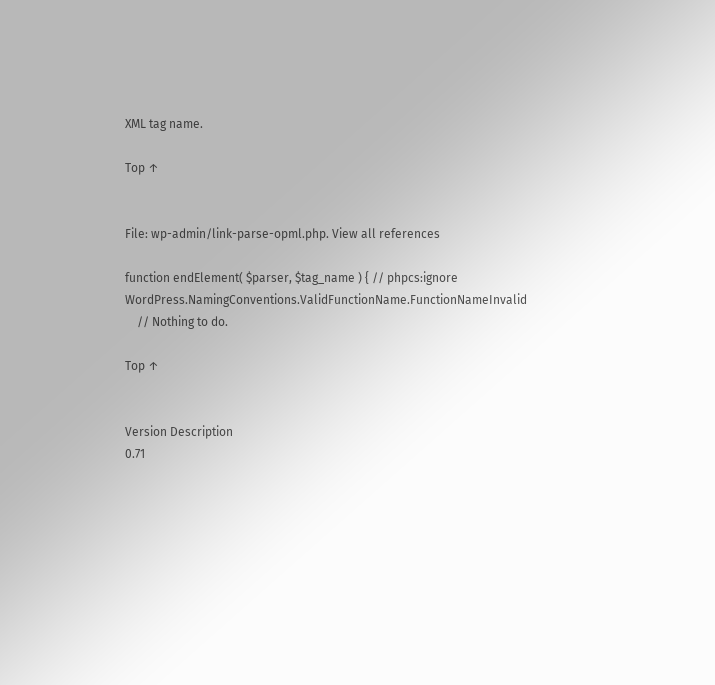XML tag name.

Top ↑


File: wp-admin/link-parse-opml.php. View all references

function endElement( $parser, $tag_name ) { // phpcs:ignore WordPress.NamingConventions.ValidFunctionName.FunctionNameInvalid
    // Nothing to do.

Top ↑


Version Description
0.71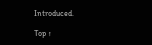Introduced.

Top ↑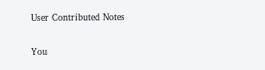User Contributed Notes

You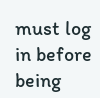must log in before being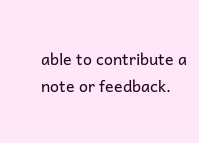able to contribute a note or feedback.